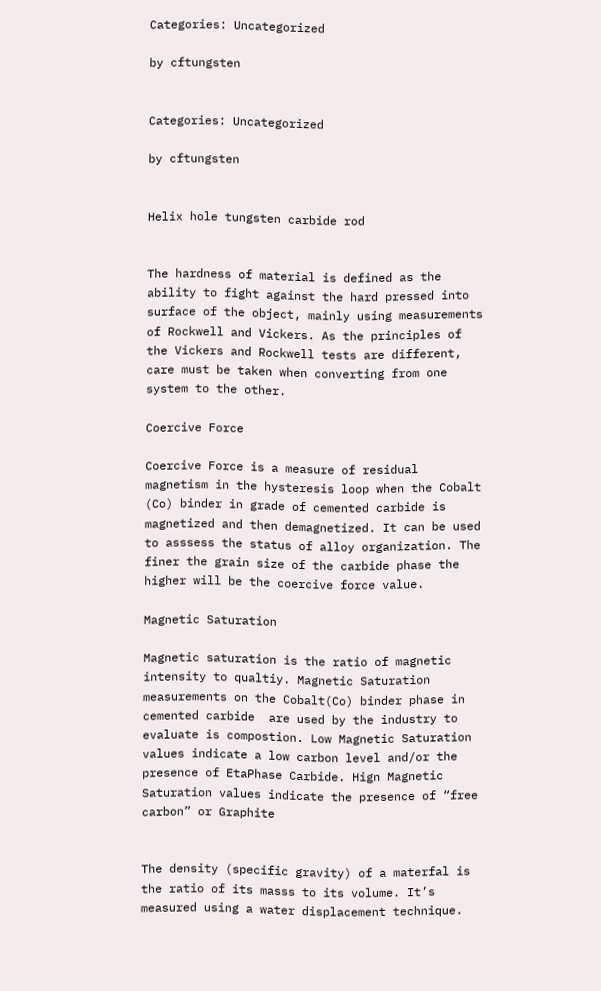Categories: Uncategorized

by cftungsten


Categories: Uncategorized

by cftungsten


Helix hole tungsten carbide rod


The hardness of material is defined as the ability to fight against the hard pressed into surface of the object, mainly using measurements of Rockwell and Vickers. As the principles of the Vickers and Rockwell tests are different, care must be taken when converting from one system to the other.

Coercive Force

Coercive Force is a measure of residual magnetism in the hysteresis loop when the Cobalt (Co) binder in grade of cemented carbide is magnetized and then demagnetized. It can be used to asssess the status of alloy organization. The finer the grain size of the carbide phase the higher will be the coercive force value.

Magnetic Saturation

Magnetic saturation is the ratio of magnetic intensity to qualtiy. Magnetic Saturation measurements on the Cobalt(Co) binder phase in cemented carbide  are used by the industry to evaluate is compostion. Low Magnetic Saturation values indicate a low carbon level and/or the presence of EtaPhase Carbide. Hign Magnetic Saturation values indicate the presence of “free carbon” or Graphite


The density (specific gravity) of a materfal is the ratio of its masss to its volume. It’s measured using a water displacement technique.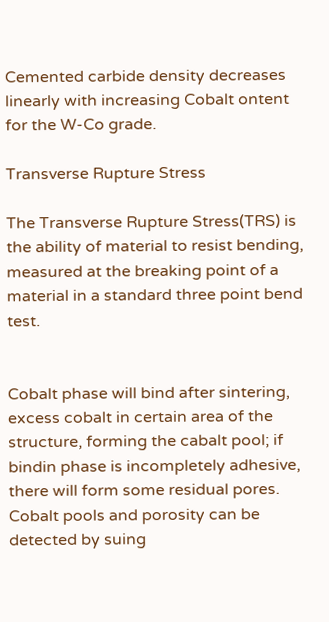Cemented carbide density decreases linearly with increasing Cobalt ontent for the W-Co grade.

Transverse Rupture Stress

The Transverse Rupture Stress(TRS) is the ability of material to resist bending, measured at the breaking point of a material in a standard three point bend test.


Cobalt phase will bind after sintering, excess cobalt in certain area of the structure, forming the cabalt pool; if bindin phase is incompletely adhesive, there will form some residual pores. Cobalt pools and porosity can be detected by suing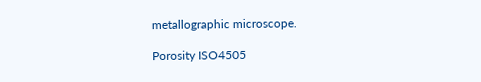metallographic microscope.

Porosity ISO4505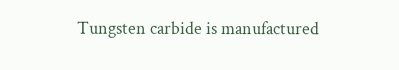Tungsten carbide is manufactured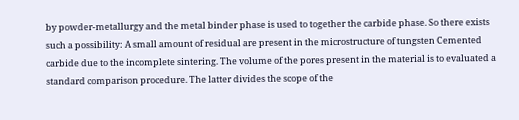by powder-metallurgy and the metal binder phase is used to together the carbide phase. So there exists such a possibility: A small amount of residual are present in the microstructure of tungsten Cemented carbide due to the incomplete sintering. The volume of the pores present in the material is to evaluated a standard comparison procedure. The latter divides the scope of the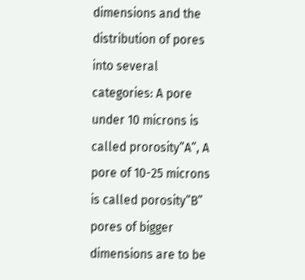dimensions and the distribution of pores into several categories: A pore under 10 microns is called prorosity”A”, A pore of 10-25 microns is called porosity”B” pores of bigger dimensions are to be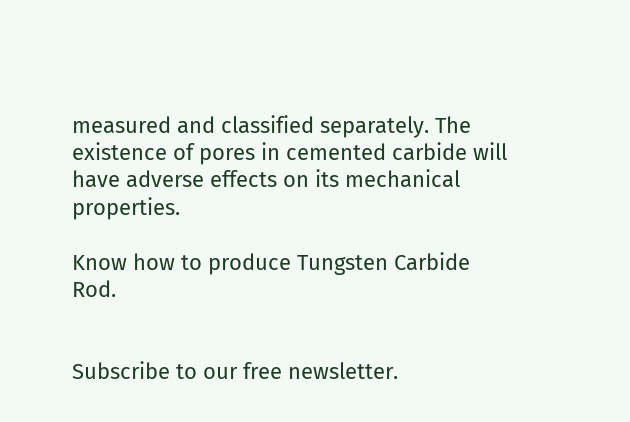measured and classified separately. The existence of pores in cemented carbide will have adverse effects on its mechanical properties.

Know how to produce Tungsten Carbide Rod.


Subscribe to our free newsletter.